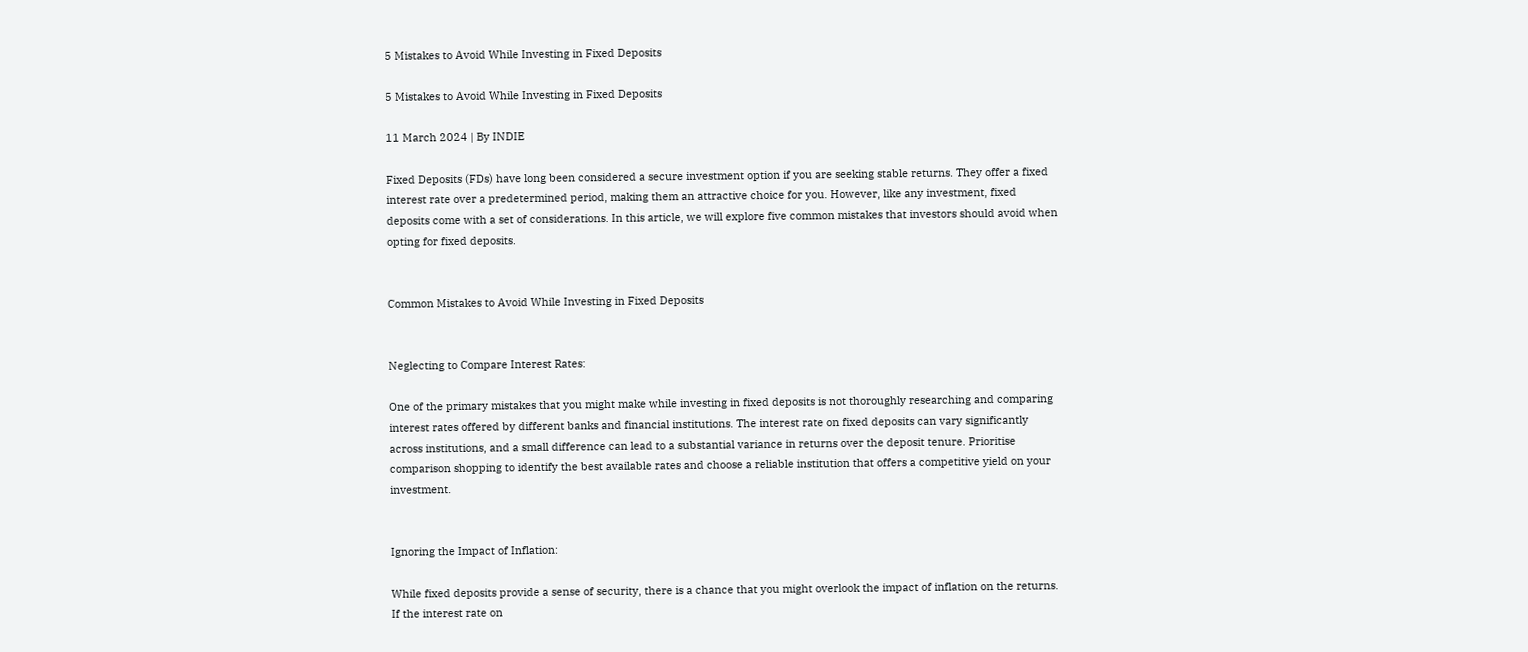5 Mistakes to Avoid While Investing in Fixed Deposits

5 Mistakes to Avoid While Investing in Fixed Deposits

11 March 2024 | By INDIE

Fixed Deposits (FDs) have long been considered a secure investment option if you are seeking stable returns. They offer a fixed interest rate over a predetermined period, making them an attractive choice for you. However, like any investment, fixed deposits come with a set of considerations. In this article, we will explore five common mistakes that investors should avoid when opting for fixed deposits.


Common Mistakes to Avoid While Investing in Fixed Deposits


Neglecting to Compare Interest Rates:

One of the primary mistakes that you might make while investing in fixed deposits is not thoroughly researching and comparing interest rates offered by different banks and financial institutions. The interest rate on fixed deposits can vary significantly across institutions, and a small difference can lead to a substantial variance in returns over the deposit tenure. Prioritise comparison shopping to identify the best available rates and choose a reliable institution that offers a competitive yield on your investment.


Ignoring the Impact of Inflation:

While fixed deposits provide a sense of security, there is a chance that you might overlook the impact of inflation on the returns. If the interest rate on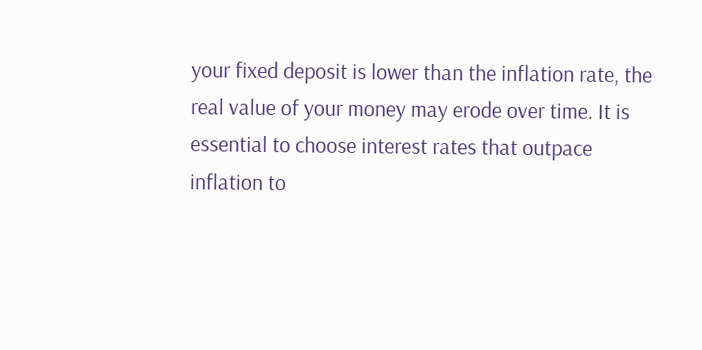your fixed deposit is lower than the inflation rate, the real value of your money may erode over time. It is essential to choose interest rates that outpace inflation to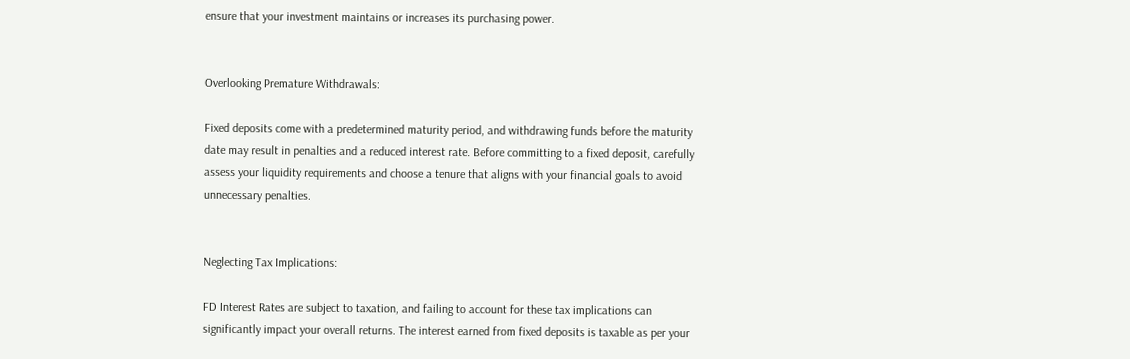ensure that your investment maintains or increases its purchasing power.


Overlooking Premature Withdrawals:

Fixed deposits come with a predetermined maturity period, and withdrawing funds before the maturity date may result in penalties and a reduced interest rate. Before committing to a fixed deposit, carefully assess your liquidity requirements and choose a tenure that aligns with your financial goals to avoid unnecessary penalties.


Neglecting Tax Implications:

FD Interest Rates are subject to taxation, and failing to account for these tax implications can significantly impact your overall returns. The interest earned from fixed deposits is taxable as per your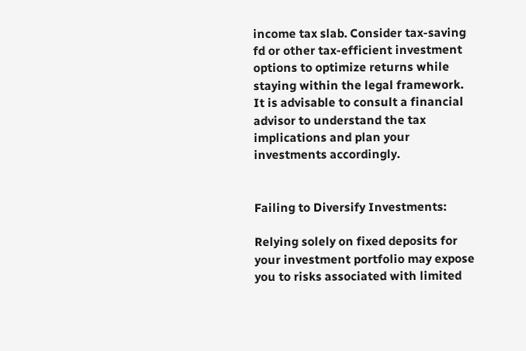income tax slab. Consider tax-saving fd or other tax-efficient investment options to optimize returns while staying within the legal framework. It is advisable to consult a financial advisor to understand the tax implications and plan your investments accordingly.


Failing to Diversify Investments:

Relying solely on fixed deposits for your investment portfolio may expose you to risks associated with limited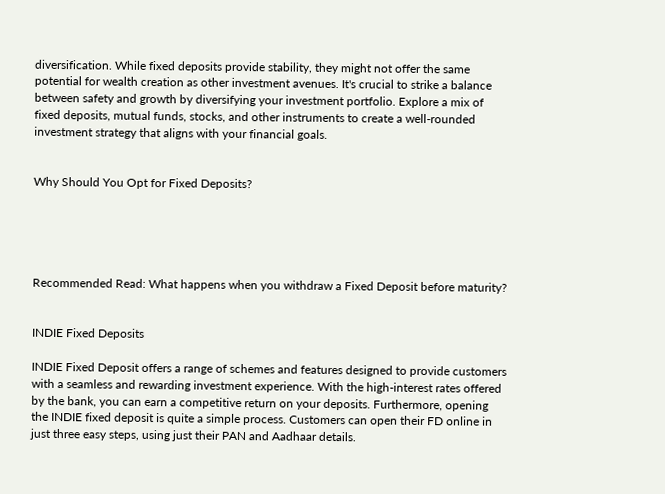diversification. While fixed deposits provide stability, they might not offer the same potential for wealth creation as other investment avenues. It's crucial to strike a balance between safety and growth by diversifying your investment portfolio. Explore a mix of fixed deposits, mutual funds, stocks, and other instruments to create a well-rounded investment strategy that aligns with your financial goals.


Why Should You Opt for Fixed Deposits?





Recommended Read: What happens when you withdraw a Fixed Deposit before maturity?


INDIE Fixed Deposits

INDIE Fixed Deposit offers a range of schemes and features designed to provide customers with a seamless and rewarding investment experience. With the high-interest rates offered by the bank, you can earn a competitive return on your deposits. Furthermore, opening the INDIE fixed deposit is quite a simple process. Customers can open their FD online in just three easy steps, using just their PAN and Aadhaar details.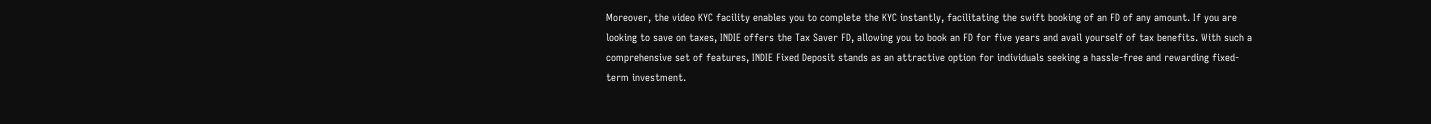Moreover, the video KYC facility enables you to complete the KYC instantly, facilitating the swift booking of an FD of any amount. If you are looking to save on taxes, INDIE offers the Tax Saver FD, allowing you to book an FD for five years and avail yourself of tax benefits. With such a comprehensive set of features, INDIE Fixed Deposit stands as an attractive option for individuals seeking a hassle-free and rewarding fixed-term investment.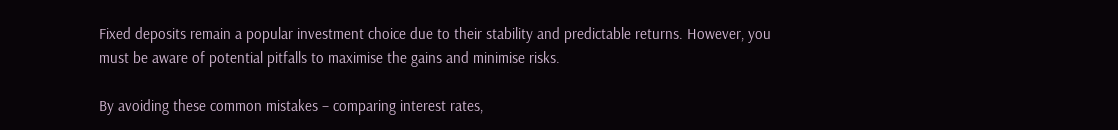Fixed deposits remain a popular investment choice due to their stability and predictable returns. However, you must be aware of potential pitfalls to maximise the gains and minimise risks.

By avoiding these common mistakes – comparing interest rates,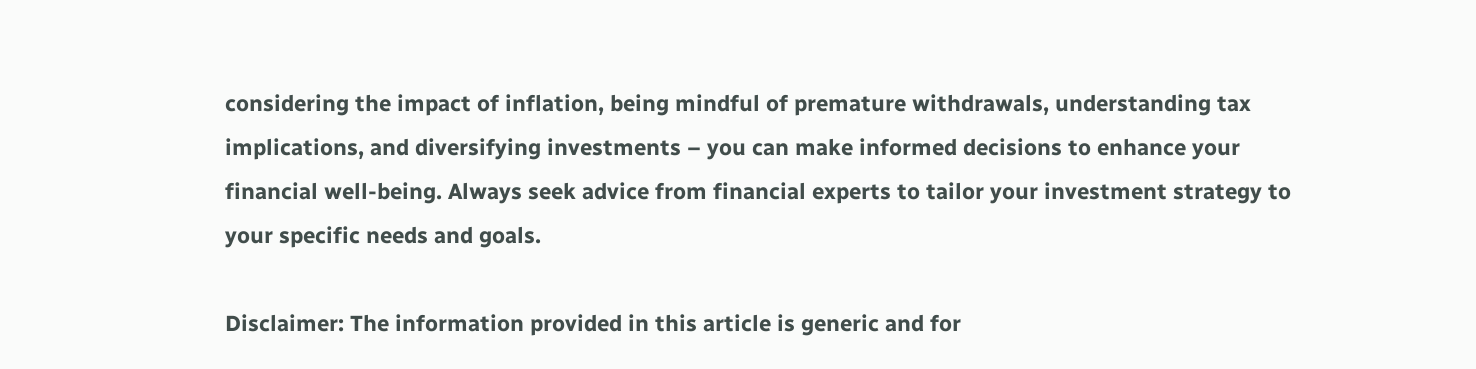considering the impact of inflation, being mindful of premature withdrawals, understanding tax implications, and diversifying investments – you can make informed decisions to enhance your financial well-being. Always seek advice from financial experts to tailor your investment strategy to your specific needs and goals.

Disclaimer: The information provided in this article is generic and for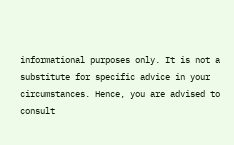informational purposes only. It is not a substitute for specific advice in your circumstances. Hence, you are advised to consult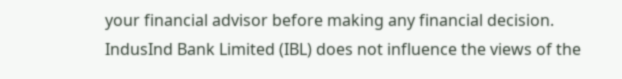your financial advisor before making any financial decision. IndusInd Bank Limited (IBL) does not influence the views of the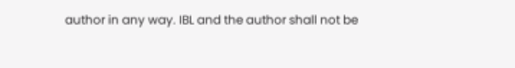author in any way. IBL and the author shall not be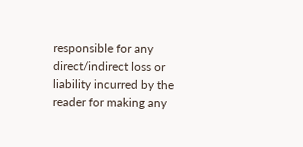responsible for any direct/indirect loss or liability incurred by the reader for making any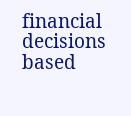financial decisions based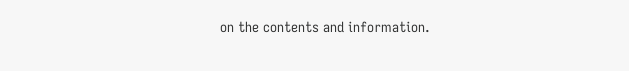on the contents and information.